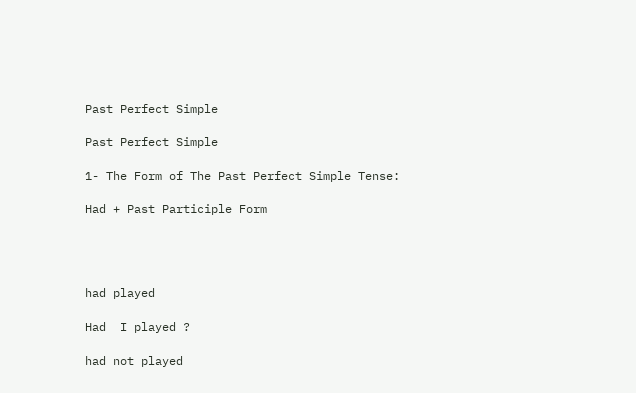Past Perfect Simple

Past Perfect Simple

1- The Form of The Past Perfect Simple Tense:

Had + Past Participle Form




had played

Had  I played ?

had not played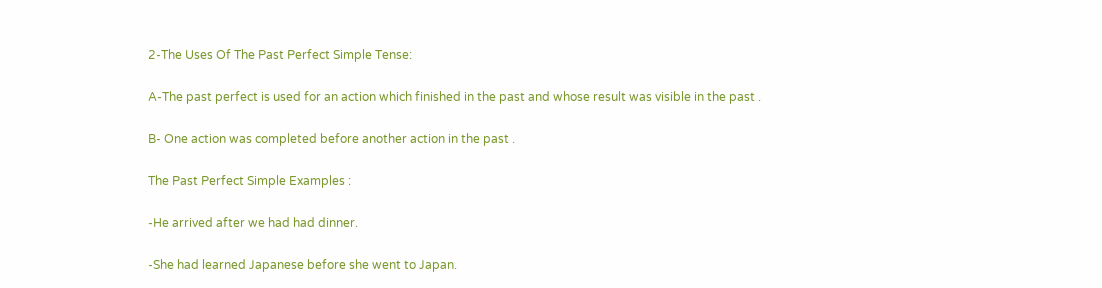2-The Uses Of The Past Perfect Simple Tense:

A-The past perfect is used for an action which finished in the past and whose result was visible in the past .

B- One action was completed before another action in the past .

The Past Perfect Simple Examples :

-He arrived after we had had dinner.

-She had learned Japanese before she went to Japan.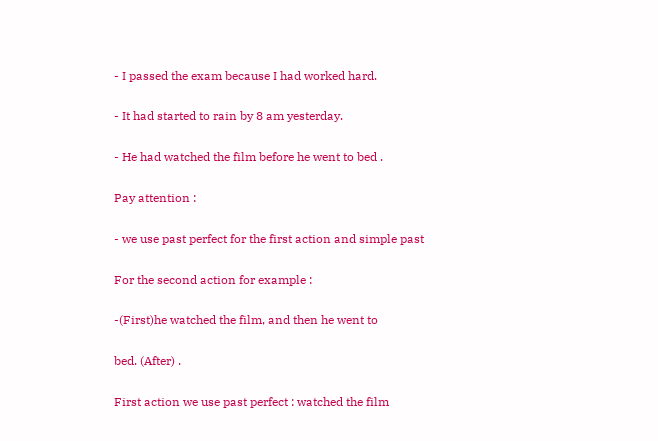- I passed the exam because I had worked hard.

- It had started to rain by 8 am yesterday.

- He had watched the film before he went to bed .

Pay attention :

- we use past perfect for the first action and simple past

For the second action for example :

-(First)he watched the film, and then he went to

bed. (After) .

First action we use past perfect : watched the film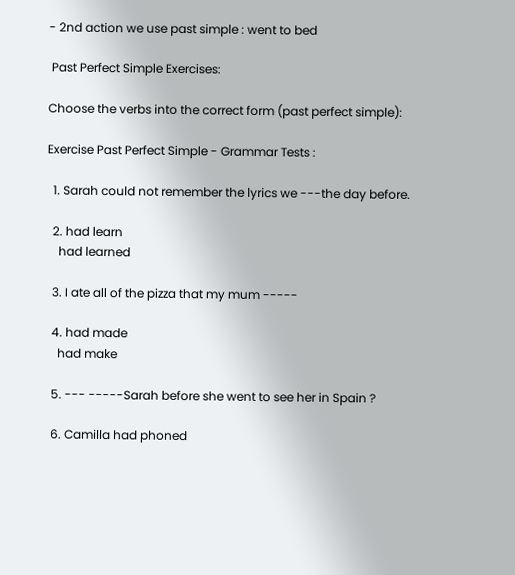- 2nd action we use past simple : went to bed

 Past Perfect Simple Exercises:

Choose the verbs into the correct form (past perfect simple):

Exercise Past Perfect Simple - Grammar Tests :

  1. Sarah could not remember the lyrics we ---the day before.

  2. had learn
    had learned

  3. I ate all of the pizza that my mum -----

  4. had made
    had make

  5. --- -----Sarah before she went to see her in Spain ?

  6. Camilla had phoned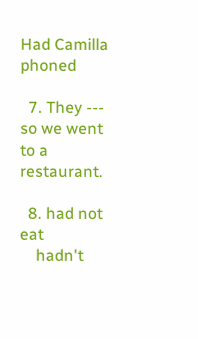Had Camilla phoned

  7. They --- so we went to a restaurant.

  8. had not eat
    hadn't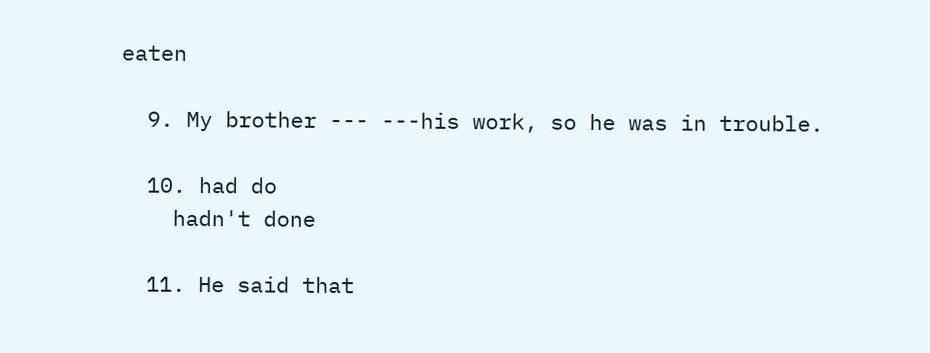eaten

  9. My brother --- ---his work, so he was in trouble.

  10. had do
    hadn't done

  11. He said that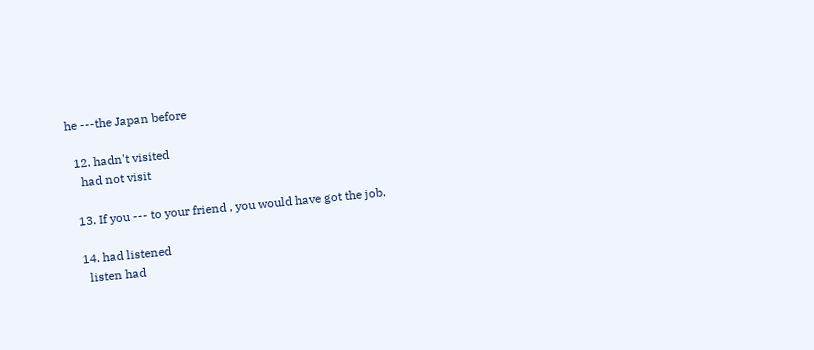he ---the Japan before

  12. hadn't visited
    had not visit

  13. If you --- to your friend , you would have got the job.

  14. had listened
    listen had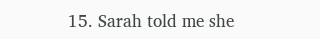15. Sarah told me she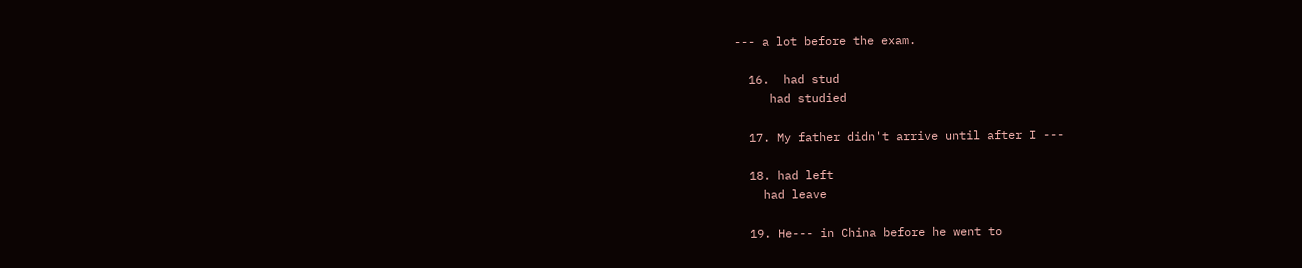--- a lot before the exam.

  16.  had stud
     had studied

  17. My father didn't arrive until after I ---

  18. had left
    had leave

  19. He--- in China before he went to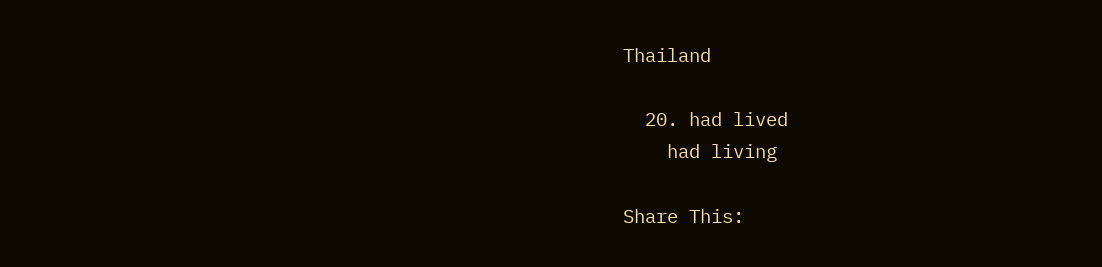Thailand

  20. had lived
    had living

Share This: